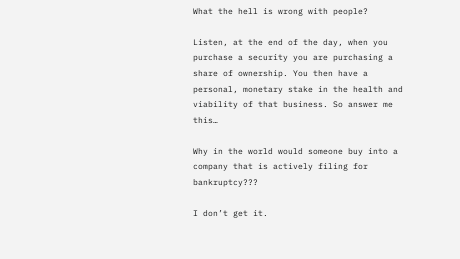What the hell is wrong with people?

Listen, at the end of the day, when you purchase a security you are purchasing a share of ownership. You then have a personal, monetary stake in the health and viability of that business. So answer me this…

Why in the world would someone buy into a company that is actively filing for bankruptcy???

I don’t get it.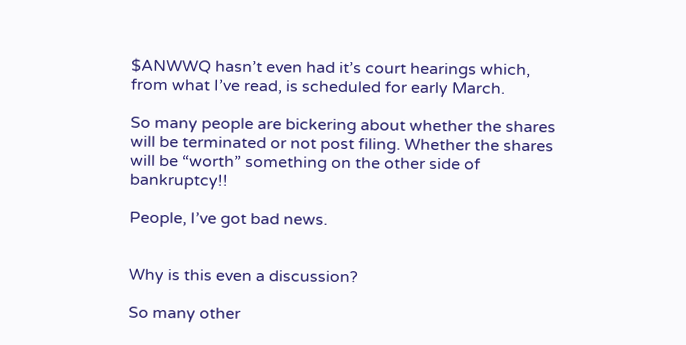$ANWWQ hasn’t even had it’s court hearings which, from what I’ve read, is scheduled for early March.

So many people are bickering about whether the shares will be terminated or not post filing. Whether the shares will be “worth” something on the other side of bankruptcy!!

People, I’ve got bad news.


Why is this even a discussion?

So many other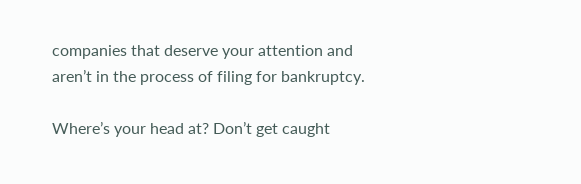companies that deserve your attention and aren’t in the process of filing for bankruptcy.

Where’s your head at? Don’t get caught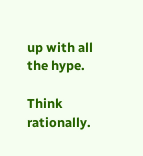up with all the hype.

Think rationally.